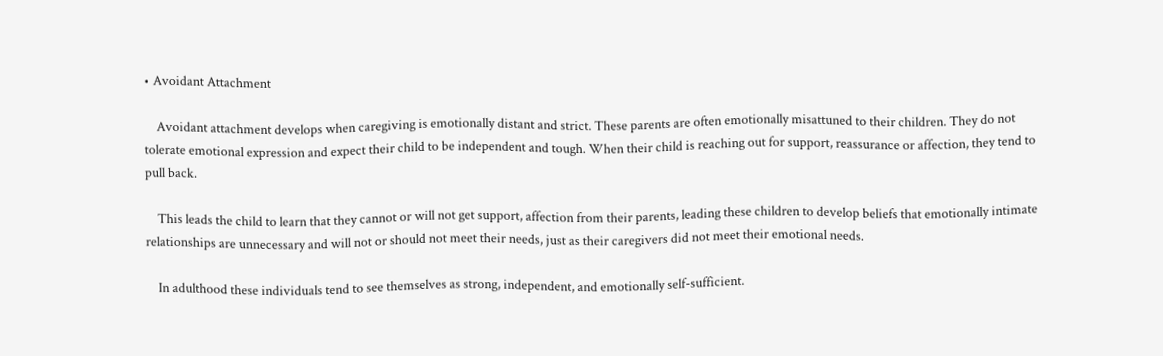• Avoidant Attachment

    Avoidant attachment develops when caregiving is emotionally distant and strict. These parents are often emotionally misattuned to their children. They do not tolerate emotional expression and expect their child to be independent and tough. When their child is reaching out for support, reassurance or affection, they tend to pull back.

    This leads the child to learn that they cannot or will not get support, affection from their parents, leading these children to develop beliefs that emotionally intimate relationships are unnecessary and will not or should not meet their needs, just as their caregivers did not meet their emotional needs.

    In adulthood these individuals tend to see themselves as strong, independent, and emotionally self-sufficient.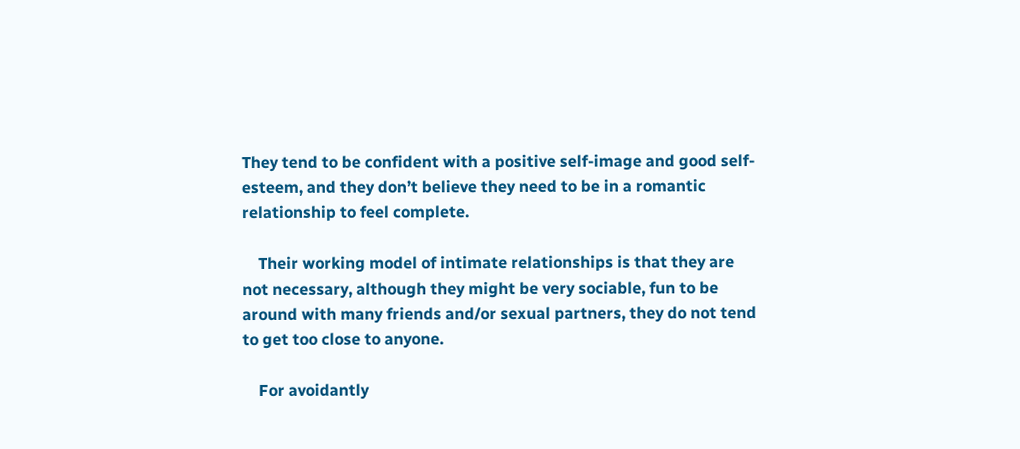They tend to be confident with a positive self-image and good self-esteem, and they don’t believe they need to be in a romantic relationship to feel complete.

    Their working model of intimate relationships is that they are not necessary, although they might be very sociable, fun to be around with many friends and/or sexual partners, they do not tend to get too close to anyone.

    For avoidantly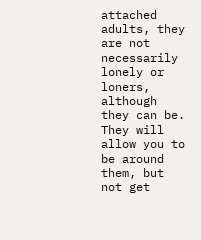attached adults, they are not necessarily lonely or loners, although they can be.  They will allow you to be around them, but not get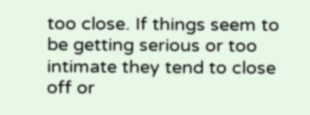too close. If things seem to be getting serious or too intimate they tend to close off or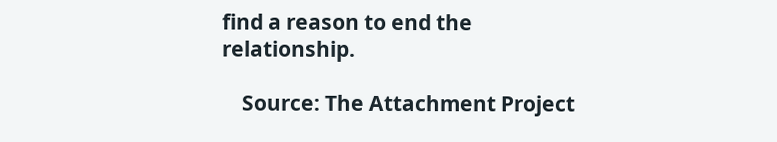find a reason to end the relationship.

    Source: The Attachment Project